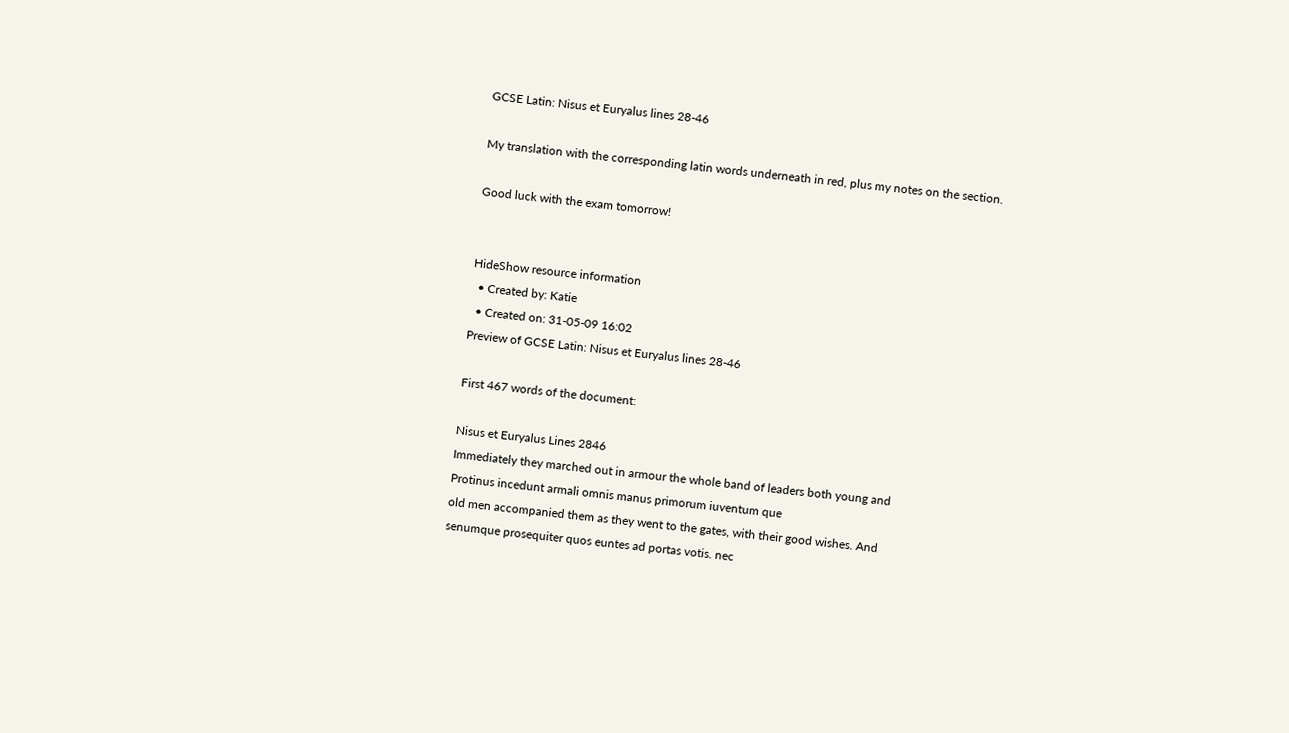GCSE Latin: Nisus et Euryalus lines 28-46

My translation with the corresponding latin words underneath in red, plus my notes on the section.

Good luck with the exam tomorrow!


HideShow resource information
  • Created by: Katie
  • Created on: 31-05-09 16:02
Preview of GCSE Latin: Nisus et Euryalus lines 28-46

First 467 words of the document:

Nisus et Euryalus Lines 2846
Immediately they marched out in armour the whole band of leaders both young and
Protinus incedunt armali omnis manus primorum iuventum que
old men accompanied them as they went to the gates, with their good wishes. And
senumque prosequiter quos euntes ad portas votis. nec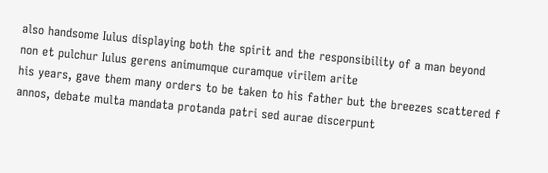also handsome Iulus displaying both the spirit and the responsibility of a man beyond
non et pulchur Iulus gerens animumque curamque virilem arite
his years, gave them many orders to be taken to his father but the breezes scattered f
annos, debate multa mandata protanda patri sed aurae discerpunt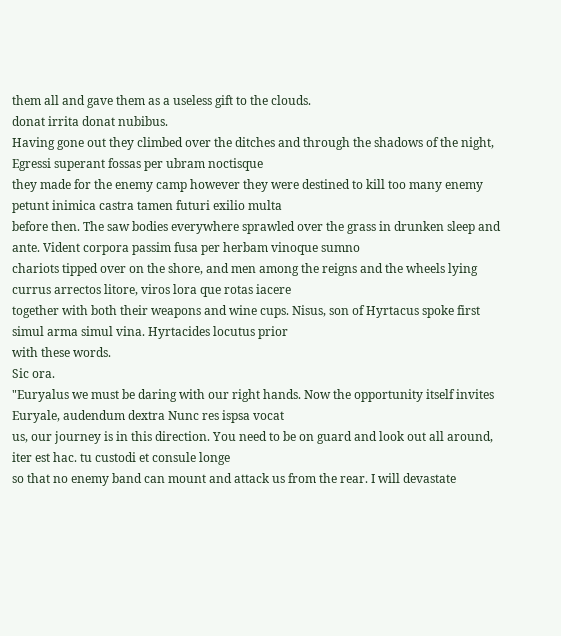them all and gave them as a useless gift to the clouds.
donat irrita donat nubibus.
Having gone out they climbed over the ditches and through the shadows of the night,
Egressi superant fossas per ubram noctisque
they made for the enemy camp however they were destined to kill too many enemy
petunt inimica castra tamen futuri exilio multa
before then. The saw bodies everywhere sprawled over the grass in drunken sleep and
ante. Vident corpora passim fusa per herbam vinoque sumno
chariots tipped over on the shore, and men among the reigns and the wheels lying
currus arrectos litore, viros lora que rotas iacere
together with both their weapons and wine cups. Nisus, son of Hyrtacus spoke first
simul arma simul vina. Hyrtacides locutus prior
with these words.
Sic ora.
"Euryalus we must be daring with our right hands. Now the opportunity itself invites
Euryale, audendum dextra Nunc res ispsa vocat
us, our journey is in this direction. You need to be on guard and look out all around,
iter est hac. tu custodi et consule longe
so that no enemy band can mount and attack us from the rear. I will devastate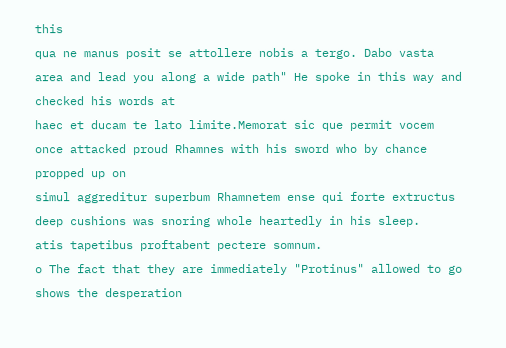this
qua ne manus posit se attollere nobis a tergo. Dabo vasta
area and lead you along a wide path" He spoke in this way and checked his words at
haec et ducam te lato limite.Memorat sic que permit vocem
once attacked proud Rhamnes with his sword who by chance propped up on
simul aggreditur superbum Rhamnetem ense qui forte extructus
deep cushions was snoring whole heartedly in his sleep.
atis tapetibus proftabent pectere somnum.
o The fact that they are immediately "Protinus" allowed to go shows the desperation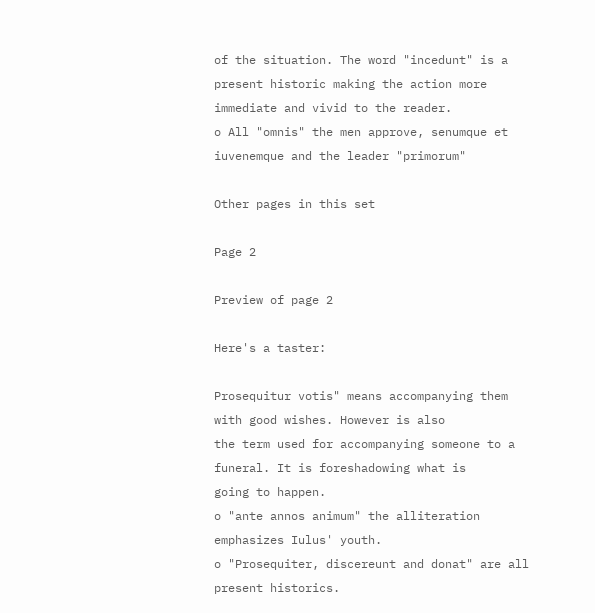of the situation. The word "incedunt" is a present historic making the action more
immediate and vivid to the reader.
o All "omnis" the men approve, senumque et iuvenemque and the leader "primorum"

Other pages in this set

Page 2

Preview of page 2

Here's a taster:

Prosequitur votis" means accompanying them with good wishes. However is also
the term used for accompanying someone to a funeral. It is foreshadowing what is
going to happen.
o "ante annos animum" the alliteration emphasizes Iulus' youth.
o "Prosequiter, discereunt and donat" are all present historics.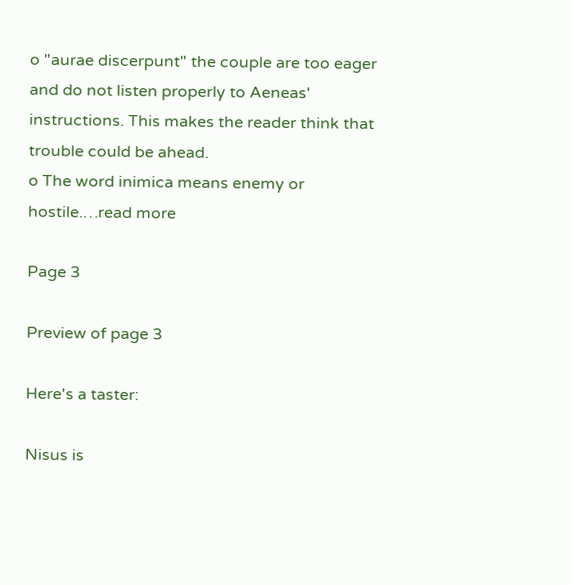o "aurae discerpunt" the couple are too eager and do not listen properly to Aeneas'
instructions. This makes the reader think that trouble could be ahead.
o The word inimica means enemy or hostile.…read more

Page 3

Preview of page 3

Here's a taster:

Nisus is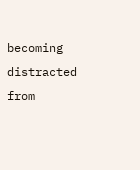becoming distracted from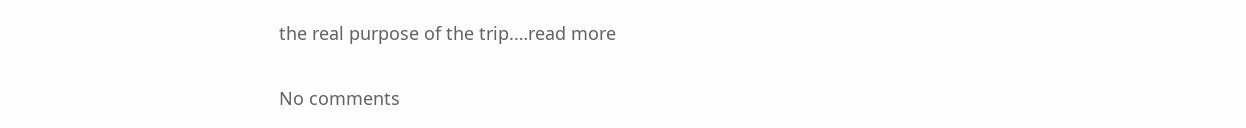the real purpose of the trip.…read more


No comments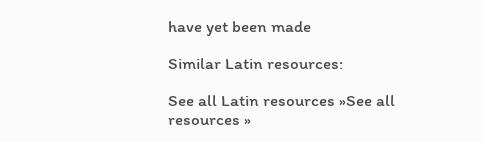have yet been made

Similar Latin resources:

See all Latin resources »See all resources »